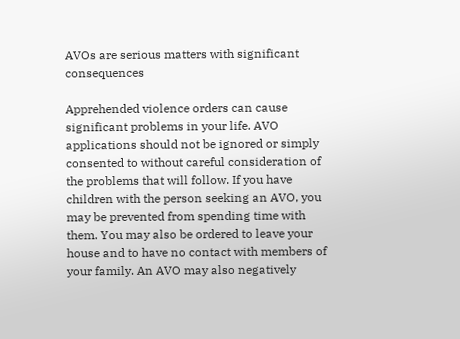AVOs are serious matters with significant consequences

Apprehended violence orders can cause significant problems in your life. AVO applications should not be ignored or simply consented to without careful consideration of the problems that will follow. If you have children with the person seeking an AVO, you may be prevented from spending time with them. You may also be ordered to leave your house and to have no contact with members of your family. An AVO may also negatively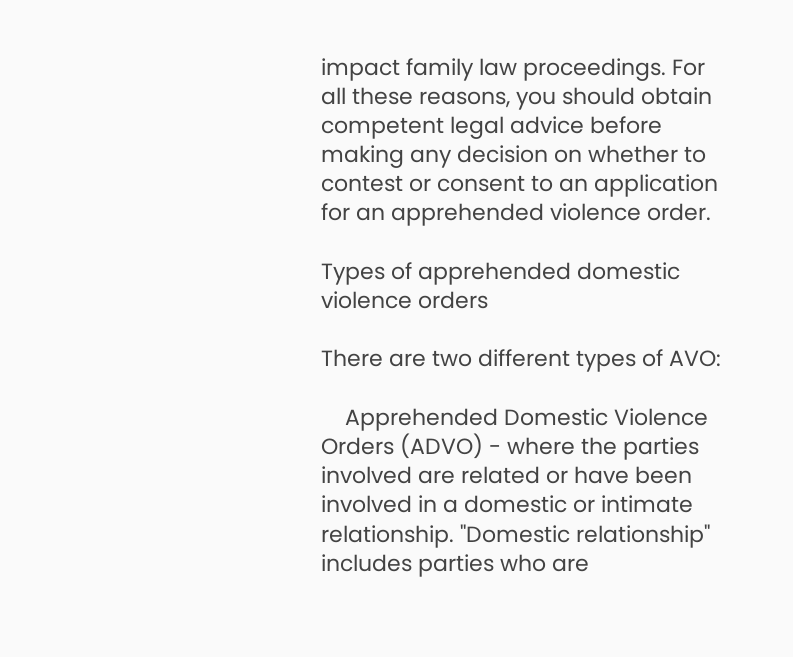impact family law proceedings. For all these reasons, you should obtain competent legal advice before making any decision on whether to contest or consent to an application for an apprehended violence order.

Types of apprehended domestic violence orders

There are two different types of AVO:

    Apprehended Domestic Violence Orders (ADVO) - where the parties involved are related or have been involved in a domestic or intimate relationship. "Domestic relationship" includes parties who are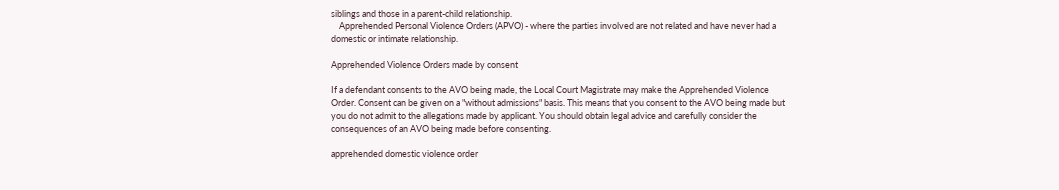siblings and those in a parent-child relationship.
    Apprehended Personal Violence Orders (APVO) - where the parties involved are not related and have never had a domestic or intimate relationship.

Apprehended Violence Orders made by consent

If a defendant consents to the AVO being made, the Local Court Magistrate may make the Apprehended Violence Order. Consent can be given on a "without admissions" basis. This means that you consent to the AVO being made but you do not admit to the allegations made by applicant. You should obtain legal advice and carefully consider the consequences of an AVO being made before consenting.

apprehended domestic violence order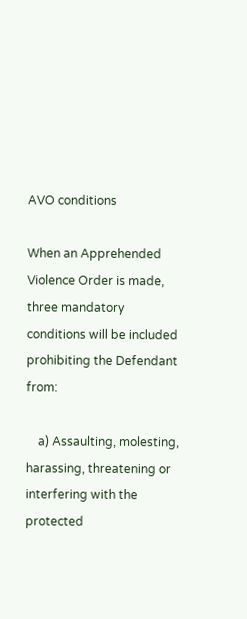AVO conditions

When an Apprehended Violence Order is made, three mandatory conditions will be included prohibiting the Defendant from:

    a) Assaulting, molesting, harassing, threatening or interfering with the protected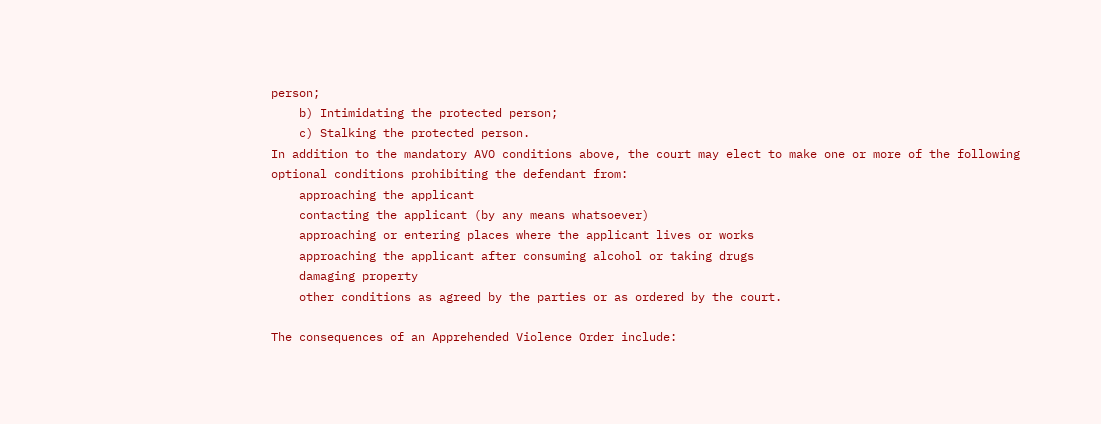person;
    b) Intimidating the protected person;
    c) Stalking the protected person.
In addition to the mandatory AVO conditions above, the court may elect to make one or more of the following optional conditions prohibiting the defendant from:
    approaching the applicant
    contacting the applicant (by any means whatsoever)
    approaching or entering places where the applicant lives or works
    approaching the applicant after consuming alcohol or taking drugs
    damaging property
    other conditions as agreed by the parties or as ordered by the court.

The consequences of an Apprehended Violence Order include: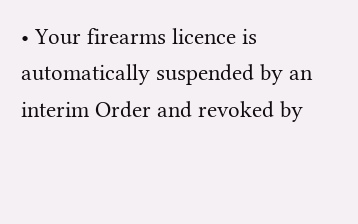• Your firearms licence is automatically suspended by an interim Order and revoked by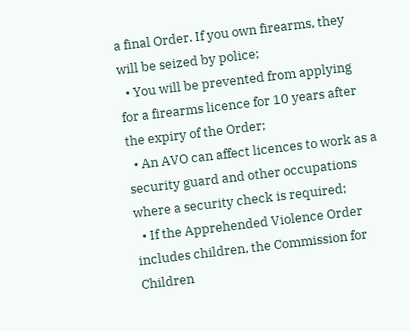a final Order. If you own firearms, they will be seized by police;
  • You will be prevented from applying for a firearms licence for 10 years after the expiry of the Order;
  • An AVO can affect licences to work as a security guard and other occupations where a security check is required;
  • If the Apprehended Violence Order includes children, the Commission for Children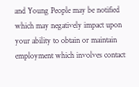and Young People may be notified which may negatively impact upon your ability to obtain or maintain employment which involves contact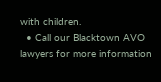with children.
  • Call our Blacktown AVO lawyers for more information